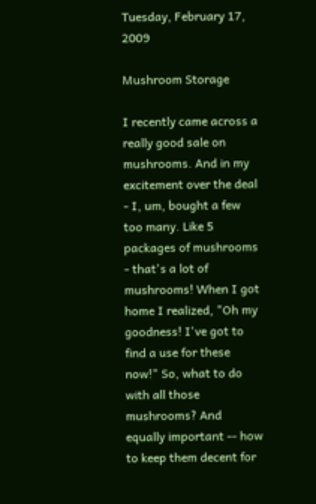Tuesday, February 17, 2009

Mushroom Storage

I recently came across a really good sale on mushrooms. And in my excitement over the deal - I, um, bought a few too many. Like 5 packages of mushrooms - that's a lot of mushrooms! When I got home I realized, "Oh my goodness! I've got to find a use for these now!" So, what to do with all those mushrooms? And equally important -- how to keep them decent for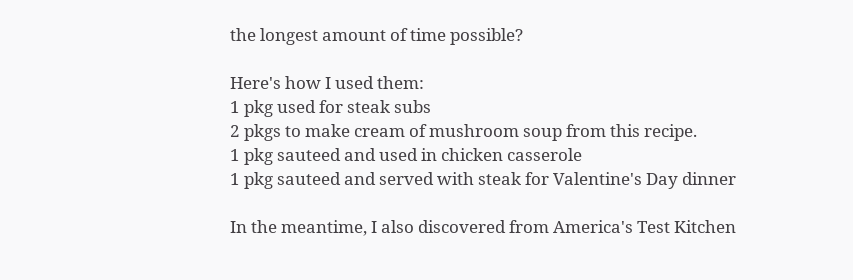the longest amount of time possible?

Here's how I used them:
1 pkg used for steak subs
2 pkgs to make cream of mushroom soup from this recipe.
1 pkg sauteed and used in chicken casserole
1 pkg sauteed and served with steak for Valentine's Day dinner

In the meantime, I also discovered from America's Test Kitchen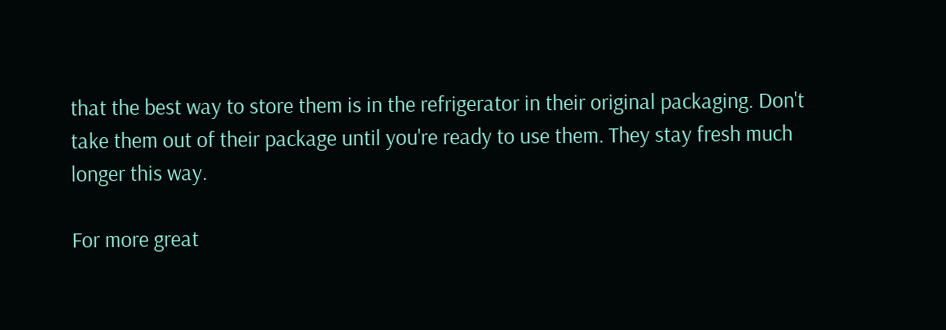that the best way to store them is in the refrigerator in their original packaging. Don't take them out of their package until you're ready to use them. They stay fresh much longer this way.

For more great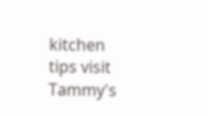kitchen tips visit Tammy's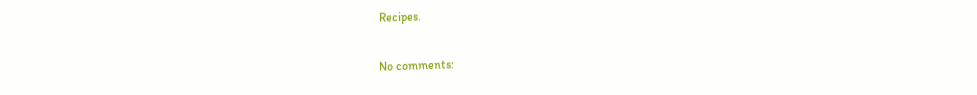Recipes.

No comments: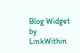Blog Widget by LinkWithin